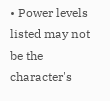• Power levels listed may not be the character's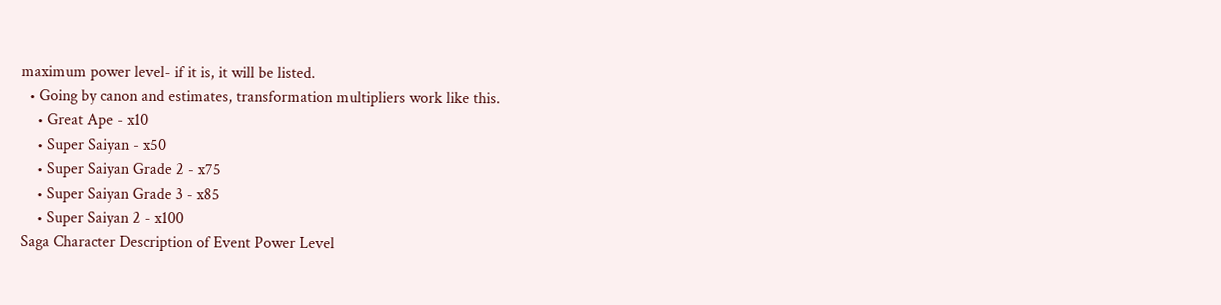maximum power level- if it is, it will be listed.
  • Going by canon and estimates, transformation multipliers work like this.
    • Great Ape - x10
    • Super Saiyan - x50
    • Super Saiyan Grade 2 - x75
    • Super Saiyan Grade 3 - x85
    • Super Saiyan 2 - x100
Saga Character Description of Event Power Level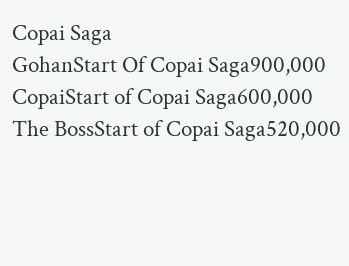Copai Saga
GohanStart Of Copai Saga900,000
CopaiStart of Copai Saga600,000
The BossStart of Copai Saga520,000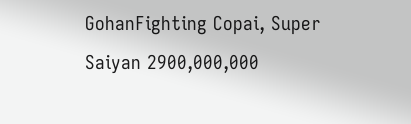GohanFighting Copai, Super Saiyan 2900,000,000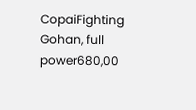CopaiFighting Gohan, full power680,00